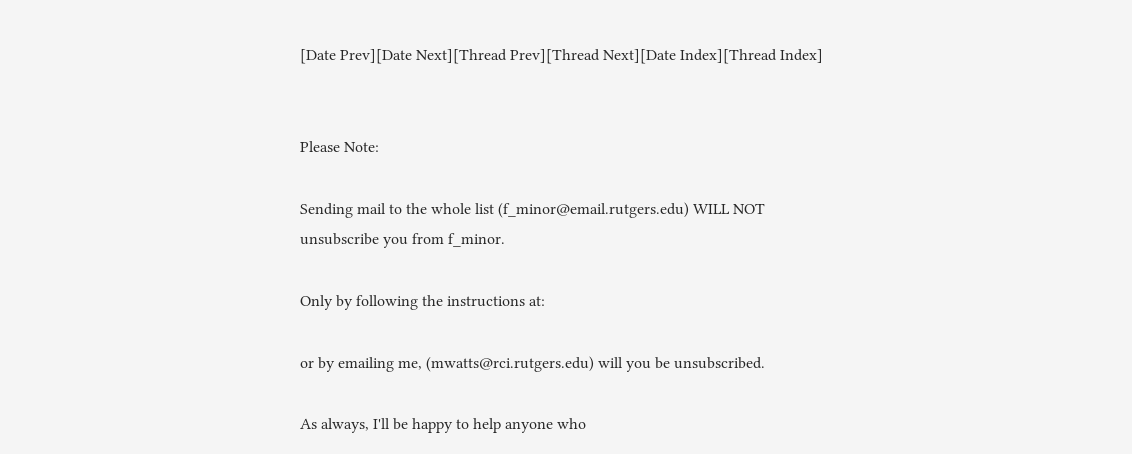[Date Prev][Date Next][Thread Prev][Thread Next][Date Index][Thread Index]


Please Note:

Sending mail to the whole list (f_minor@email.rutgers.edu) WILL NOT
unsubscribe you from f_minor.

Only by following the instructions at:

or by emailing me, (mwatts@rci.rutgers.edu) will you be unsubscribed.

As always, I'll be happy to help anyone who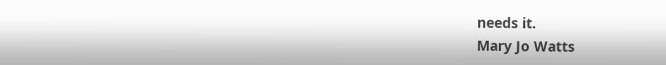needs it.
Mary Jo Watts